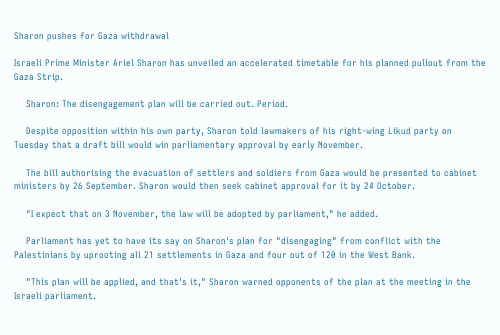Sharon pushes for Gaza withdrawal

Israeli Prime Minister Ariel Sharon has unveiled an accelerated timetable for his planned pullout from the Gaza Strip.

    Sharon: The disengagement plan will be carried out. Period.

    Despite opposition within his own party, Sharon told lawmakers of his right-wing Likud party on Tuesday that a draft bill would win parliamentary approval by early November.

    The bill authorising the evacuation of settlers and soldiers from Gaza would be presented to cabinet ministers by 26 September. Sharon would then seek cabinet approval for it by 24 October.

    "I expect that on 3 November, the law will be adopted by parliament," he added.

    Parliament has yet to have its say on Sharon's plan for "disengaging" from conflict with the Palestinians by uprooting all 21 settlements in Gaza and four out of 120 in the West Bank.

    "This plan will be applied, and that's it," Sharon warned opponents of the plan at the meeting in the Israeli parliament.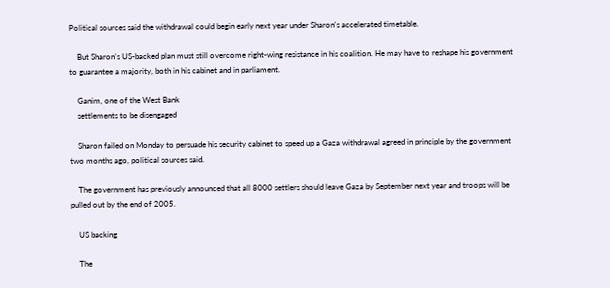Political sources said the withdrawal could begin early next year under Sharon's accelerated timetable.

    But Sharon's US-backed plan must still overcome right-wing resistance in his coalition. He may have to reshape his government to guarantee a majority, both in his cabinet and in parliament.

    Ganim, one of the West Bank
    settlements to be disengaged

    Sharon failed on Monday to persuade his security cabinet to speed up a Gaza withdrawal agreed in principle by the government two months ago, political sources said.

    The government has previously announced that all 8000 settlers should leave Gaza by September next year and troops will be pulled out by the end of 2005.

    US backing

    The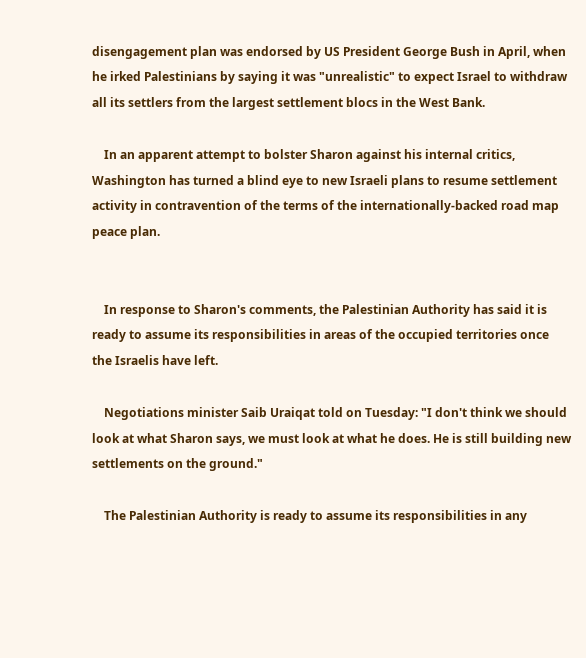disengagement plan was endorsed by US President George Bush in April, when he irked Palestinians by saying it was "unrealistic" to expect Israel to withdraw all its settlers from the largest settlement blocs in the West Bank.

    In an apparent attempt to bolster Sharon against his internal critics, Washington has turned a blind eye to new Israeli plans to resume settlement activity in contravention of the terms of the internationally-backed road map peace plan.


    In response to Sharon's comments, the Palestinian Authority has said it is ready to assume its responsibilities in areas of the occupied territories once the Israelis have left.

    Negotiations minister Saib Uraiqat told on Tuesday: "I don't think we should look at what Sharon says, we must look at what he does. He is still building new settlements on the ground."

    The Palestinian Authority is ready to assume its responsibilities in any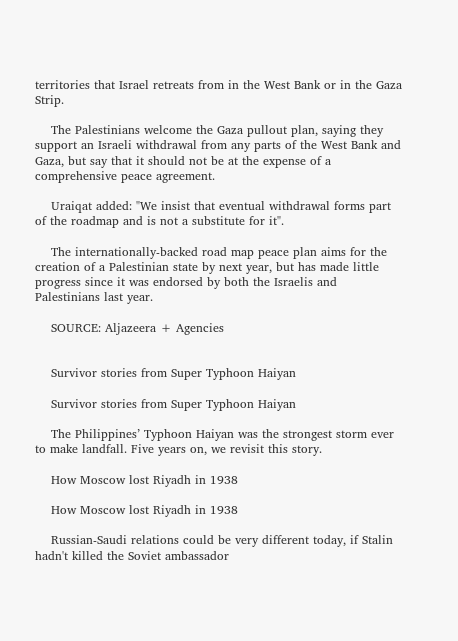territories that Israel retreats from in the West Bank or in the Gaza Strip.

    The Palestinians welcome the Gaza pullout plan, saying they support an Israeli withdrawal from any parts of the West Bank and Gaza, but say that it should not be at the expense of a comprehensive peace agreement.

    Uraiqat added: "We insist that eventual withdrawal forms part of the roadmap and is not a substitute for it".

    The internationally-backed road map peace plan aims for the creation of a Palestinian state by next year, but has made little progress since it was endorsed by both the Israelis and Palestinians last year.

    SOURCE: Aljazeera + Agencies


    Survivor stories from Super Typhoon Haiyan

    Survivor stories from Super Typhoon Haiyan

    The Philippines’ Typhoon Haiyan was the strongest storm ever to make landfall. Five years on, we revisit this story.

    How Moscow lost Riyadh in 1938

    How Moscow lost Riyadh in 1938

    Russian-Saudi relations could be very different today, if Stalin hadn't killed the Soviet ambassador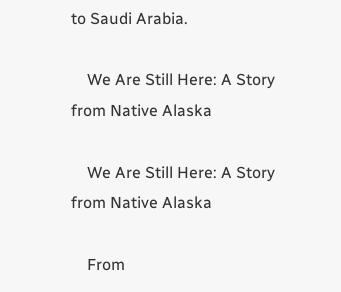to Saudi Arabia.

    We Are Still Here: A Story from Native Alaska

    We Are Still Here: A Story from Native Alaska

    From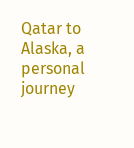Qatar to Alaska, a personal journey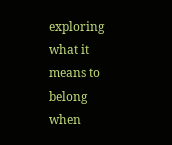exploring what it means to belong when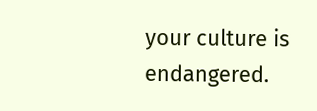your culture is endangered.